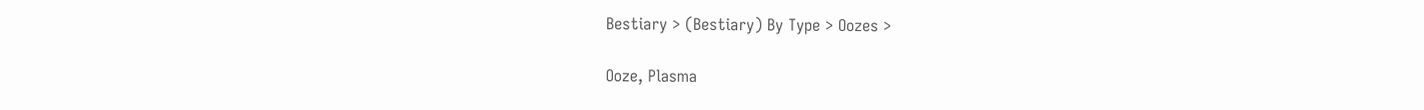Bestiary > (Bestiary) By Type > Oozes >

Ooze, Plasma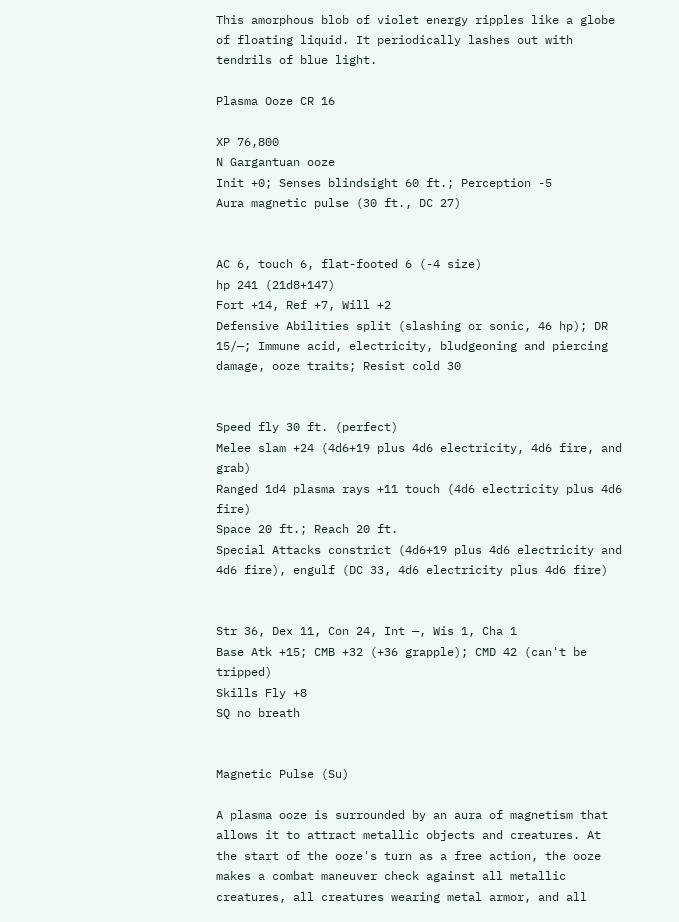This amorphous blob of violet energy ripples like a globe of floating liquid. It periodically lashes out with tendrils of blue light.

Plasma Ooze CR 16

XP 76,800
N Gargantuan ooze
Init +0; Senses blindsight 60 ft.; Perception -5
Aura magnetic pulse (30 ft., DC 27)


AC 6, touch 6, flat-footed 6 (-4 size)
hp 241 (21d8+147)
Fort +14, Ref +7, Will +2
Defensive Abilities split (slashing or sonic, 46 hp); DR 15/—; Immune acid, electricity, bludgeoning and piercing damage, ooze traits; Resist cold 30


Speed fly 30 ft. (perfect)
Melee slam +24 (4d6+19 plus 4d6 electricity, 4d6 fire, and grab)
Ranged 1d4 plasma rays +11 touch (4d6 electricity plus 4d6 fire)
Space 20 ft.; Reach 20 ft.
Special Attacks constrict (4d6+19 plus 4d6 electricity and 4d6 fire), engulf (DC 33, 4d6 electricity plus 4d6 fire)


Str 36, Dex 11, Con 24, Int —, Wis 1, Cha 1
Base Atk +15; CMB +32 (+36 grapple); CMD 42 (can't be tripped)
Skills Fly +8
SQ no breath


Magnetic Pulse (Su)

A plasma ooze is surrounded by an aura of magnetism that allows it to attract metallic objects and creatures. At the start of the ooze's turn as a free action, the ooze makes a combat maneuver check against all metallic creatures, all creatures wearing metal armor, and all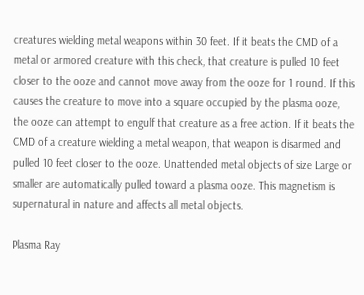creatures wielding metal weapons within 30 feet. If it beats the CMD of a metal or armored creature with this check, that creature is pulled 10 feet closer to the ooze and cannot move away from the ooze for 1 round. If this causes the creature to move into a square occupied by the plasma ooze, the ooze can attempt to engulf that creature as a free action. If it beats the CMD of a creature wielding a metal weapon, that weapon is disarmed and pulled 10 feet closer to the ooze. Unattended metal objects of size Large or smaller are automatically pulled toward a plasma ooze. This magnetism is supernatural in nature and affects all metal objects.

Plasma Ray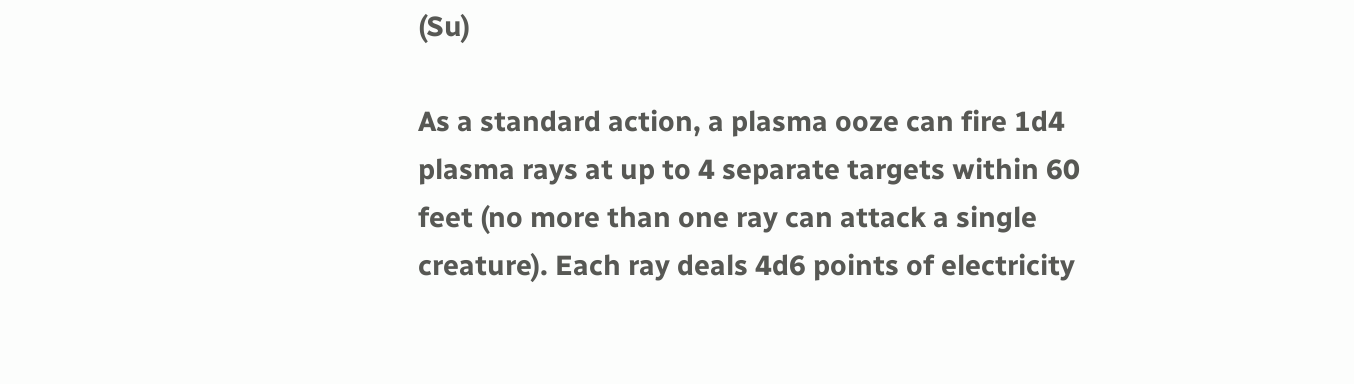(Su)

As a standard action, a plasma ooze can fire 1d4 plasma rays at up to 4 separate targets within 60 feet (no more than one ray can attack a single creature). Each ray deals 4d6 points of electricity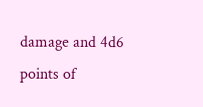damage and 4d6 points of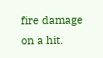fire damage on a hit.